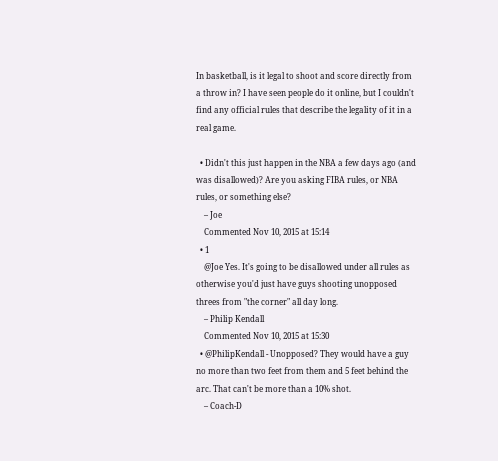In basketball, is it legal to shoot and score directly from a throw in? I have seen people do it online, but I couldn't find any official rules that describe the legality of it in a real game.

  • Didn't this just happen in the NBA a few days ago (and was disallowed)? Are you asking FIBA rules, or NBA rules, or something else?
    – Joe
    Commented Nov 10, 2015 at 15:14
  • 1
    @Joe Yes. It's going to be disallowed under all rules as otherwise you'd just have guys shooting unopposed threes from "the corner" all day long.
    – Philip Kendall
    Commented Nov 10, 2015 at 15:30
  • @PhilipKendall - Unopposed? They would have a guy no more than two feet from them and 5 feet behind the arc. That can't be more than a 10% shot.
    – Coach-D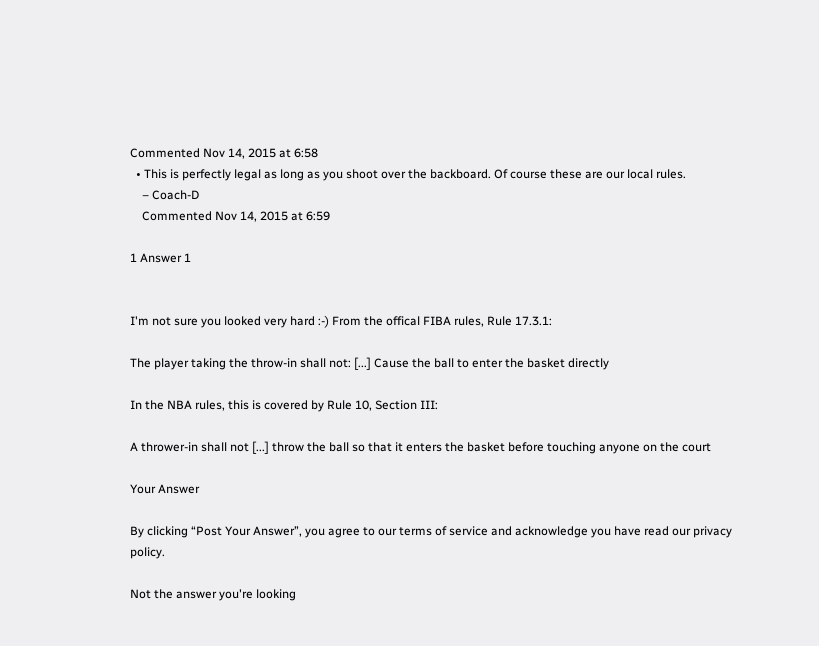Commented Nov 14, 2015 at 6:58
  • This is perfectly legal as long as you shoot over the backboard. Of course these are our local rules.
    – Coach-D
    Commented Nov 14, 2015 at 6:59

1 Answer 1


I'm not sure you looked very hard :-) From the offical FIBA rules, Rule 17.3.1:

The player taking the throw-in shall not: [...] Cause the ball to enter the basket directly

In the NBA rules, this is covered by Rule 10, Section III:

A thrower-in shall not [...] throw the ball so that it enters the basket before touching anyone on the court

Your Answer

By clicking “Post Your Answer”, you agree to our terms of service and acknowledge you have read our privacy policy.

Not the answer you're looking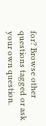for? Browse other questions tagged or ask your own question.